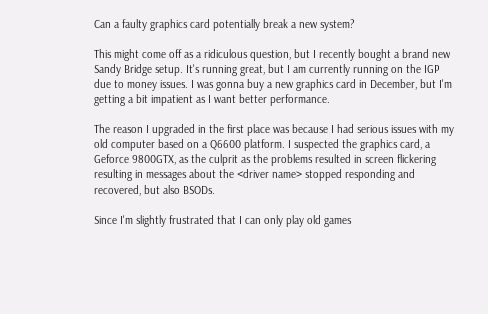Can a faulty graphics card potentially break a new system?

This might come off as a ridiculous question, but I recently bought a brand new Sandy Bridge setup. It's running great, but I am currently running on the IGP due to money issues. I was gonna buy a new graphics card in December, but I'm getting a bit impatient as I want better performance.

The reason I upgraded in the first place was because I had serious issues with my old computer based on a Q6600 platform. I suspected the graphics card, a Geforce 9800GTX, as the culprit as the problems resulted in screen flickering resulting in messages about the <driver name> stopped responding and recovered, but also BSODs.

Since I'm slightly frustrated that I can only play old games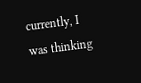currently, I was thinking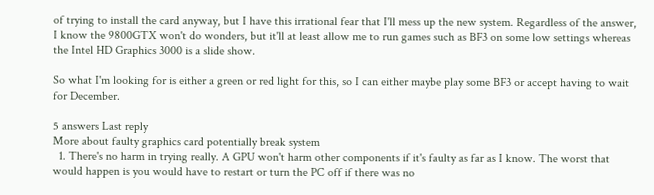of trying to install the card anyway, but I have this irrational fear that I'll mess up the new system. Regardless of the answer, I know the 9800GTX won't do wonders, but it'll at least allow me to run games such as BF3 on some low settings whereas the Intel HD Graphics 3000 is a slide show.

So what I'm looking for is either a green or red light for this, so I can either maybe play some BF3 or accept having to wait for December.

5 answers Last reply
More about faulty graphics card potentially break system
  1. There's no harm in trying really. A GPU won't harm other components if it's faulty as far as I know. The worst that would happen is you would have to restart or turn the PC off if there was no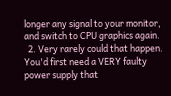longer any signal to your monitor, and switch to CPU graphics again.
  2. Very rarely could that happen. You'd first need a VERY faulty power supply that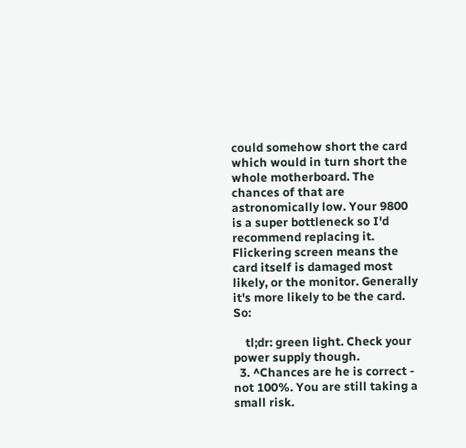could somehow short the card which would in turn short the whole motherboard. The chances of that are astronomically low. Your 9800 is a super bottleneck so I'd recommend replacing it. Flickering screen means the card itself is damaged most likely, or the monitor. Generally it's more likely to be the card. So:

    tl;dr: green light. Check your power supply though.
  3. ^Chances are he is correct - not 100%. You are still taking a small risk.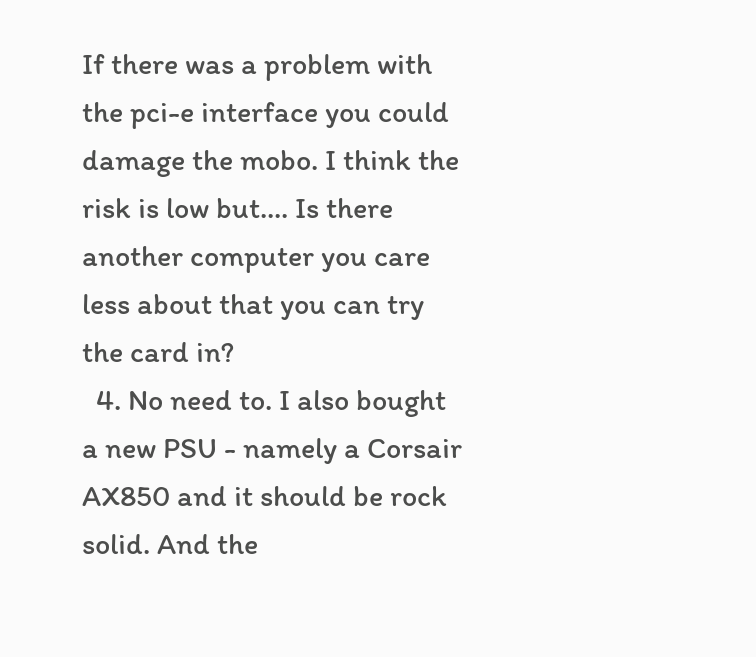If there was a problem with the pci-e interface you could damage the mobo. I think the risk is low but.... Is there another computer you care less about that you can try the card in?
  4. No need to. I also bought a new PSU - namely a Corsair AX850 and it should be rock solid. And the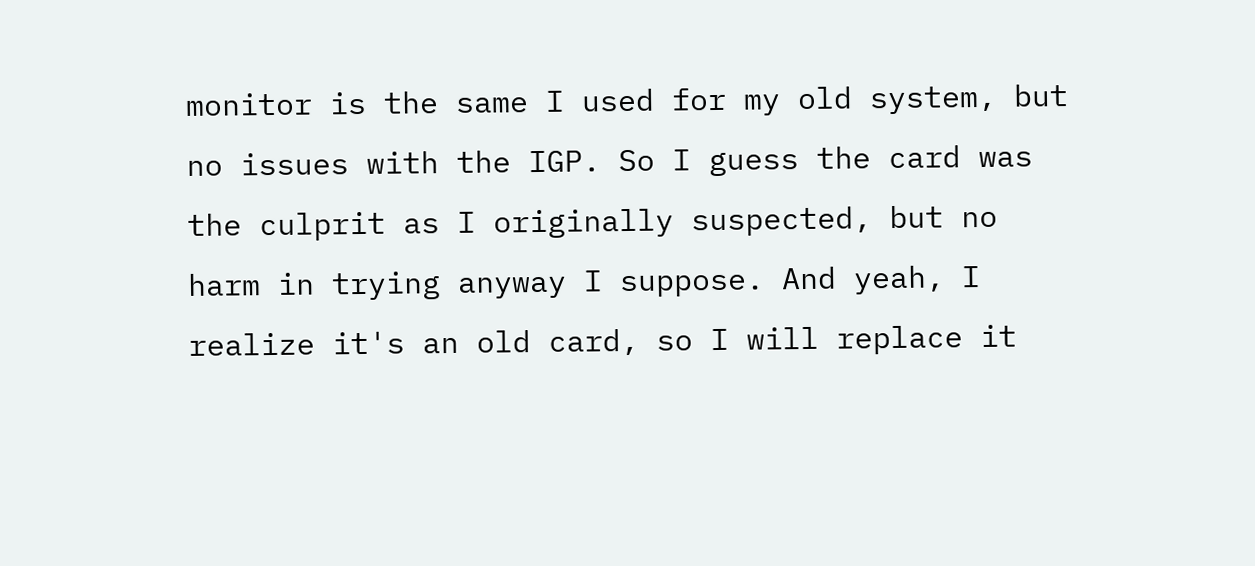monitor is the same I used for my old system, but no issues with the IGP. So I guess the card was the culprit as I originally suspected, but no harm in trying anyway I suppose. And yeah, I realize it's an old card, so I will replace it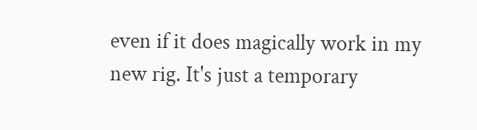even if it does magically work in my new rig. It's just a temporary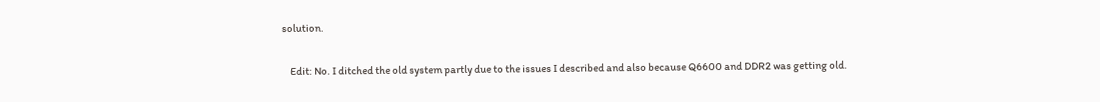solution.

    Edit: No. I ditched the old system partly due to the issues I described and also because Q6600 and DDR2 was getting old.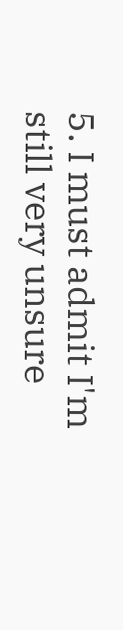5. I must admit I'm still very unsure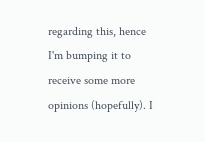regarding this, hence I'm bumping it to receive some more opinions (hopefully). I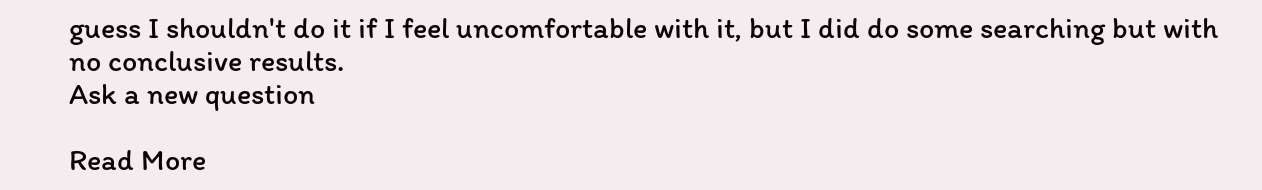guess I shouldn't do it if I feel uncomfortable with it, but I did do some searching but with no conclusive results.
Ask a new question

Read More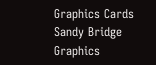Graphics Cards Sandy Bridge Graphics